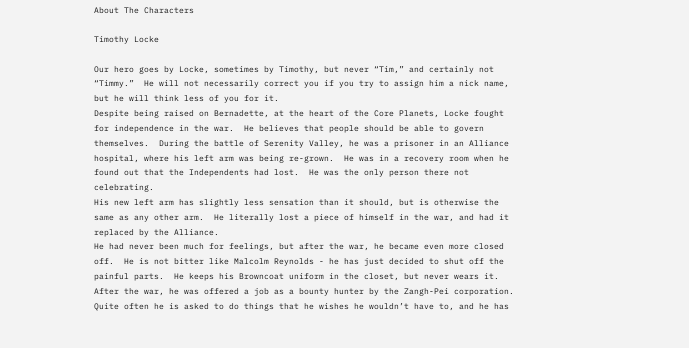About The Characters

Timothy Locke

Our hero goes by Locke, sometimes by Timothy, but never “Tim,” and certainly not “Timmy.”  He will not necessarily correct you if you try to assign him a nick name, but he will think less of you for it.
Despite being raised on Bernadette, at the heart of the Core Planets, Locke fought for independence in the war.  He believes that people should be able to govern themselves.  During the battle of Serenity Valley, he was a prisoner in an Alliance hospital, where his left arm was being re-grown.  He was in a recovery room when he found out that the Independents had lost.  He was the only person there not celebrating.
His new left arm has slightly less sensation than it should, but is otherwise the same as any other arm.  He literally lost a piece of himself in the war, and had it replaced by the Alliance.
He had never been much for feelings, but after the war, he became even more closed off.  He is not bitter like Malcolm Reynolds - he has just decided to shut off the painful parts.  He keeps his Browncoat uniform in the closet, but never wears it.
After the war, he was offered a job as a bounty hunter by the Zangh-Pei corporation.  Quite often he is asked to do things that he wishes he wouldn’t have to, and he has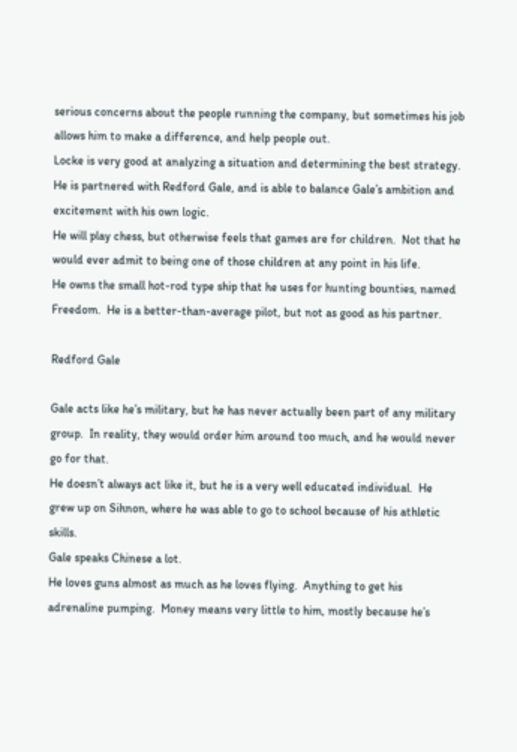serious concerns about the people running the company, but sometimes his job allows him to make a difference, and help people out.
Locke is very good at analyzing a situation and determining the best strategy.  He is partnered with Redford Gale, and is able to balance Gale’s ambition and excitement with his own logic.
He will play chess, but otherwise feels that games are for children.  Not that he would ever admit to being one of those children at any point in his life.
He owns the small hot-rod type ship that he uses for hunting bounties, named Freedom.  He is a better-than-average pilot, but not as good as his partner.

Redford Gale

Gale acts like he’s military, but he has never actually been part of any military group.  In reality, they would order him around too much, and he would never go for that.
He doesn’t always act like it, but he is a very well educated individual.  He grew up on Sihnon, where he was able to go to school because of his athletic skills.
Gale speaks Chinese a lot.
He loves guns almost as much as he loves flying.  Anything to get his adrenaline pumping.  Money means very little to him, mostly because he’s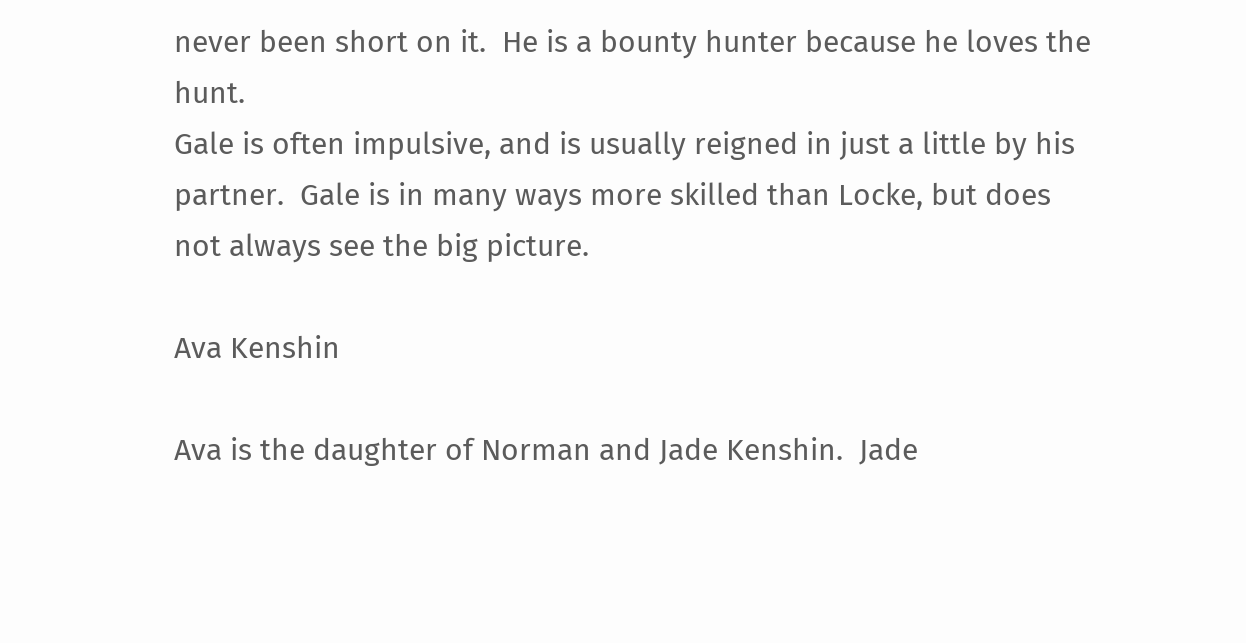never been short on it.  He is a bounty hunter because he loves the hunt.
Gale is often impulsive, and is usually reigned in just a little by his partner.  Gale is in many ways more skilled than Locke, but does not always see the big picture.

Ava Kenshin

Ava is the daughter of Norman and Jade Kenshin.  Jade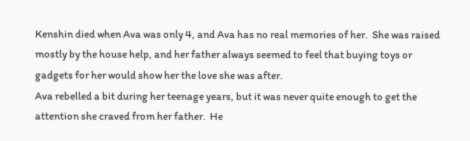Kenshin died when Ava was only 4, and Ava has no real memories of her.  She was raised mostly by the house help, and her father always seemed to feel that buying toys or gadgets for her would show her the love she was after.
Ava rebelled a bit during her teenage years, but it was never quite enough to get the attention she craved from her father.  He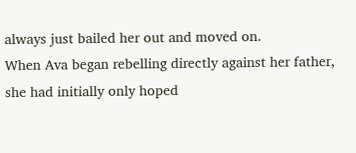always just bailed her out and moved on.
When Ava began rebelling directly against her father, she had initially only hoped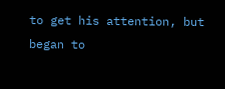to get his attention, but began to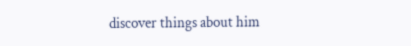discover things about him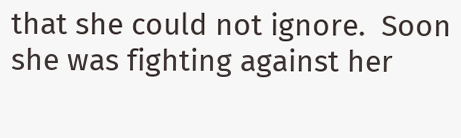that she could not ignore.  Soon she was fighting against her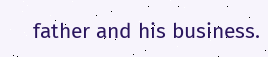father and his business.